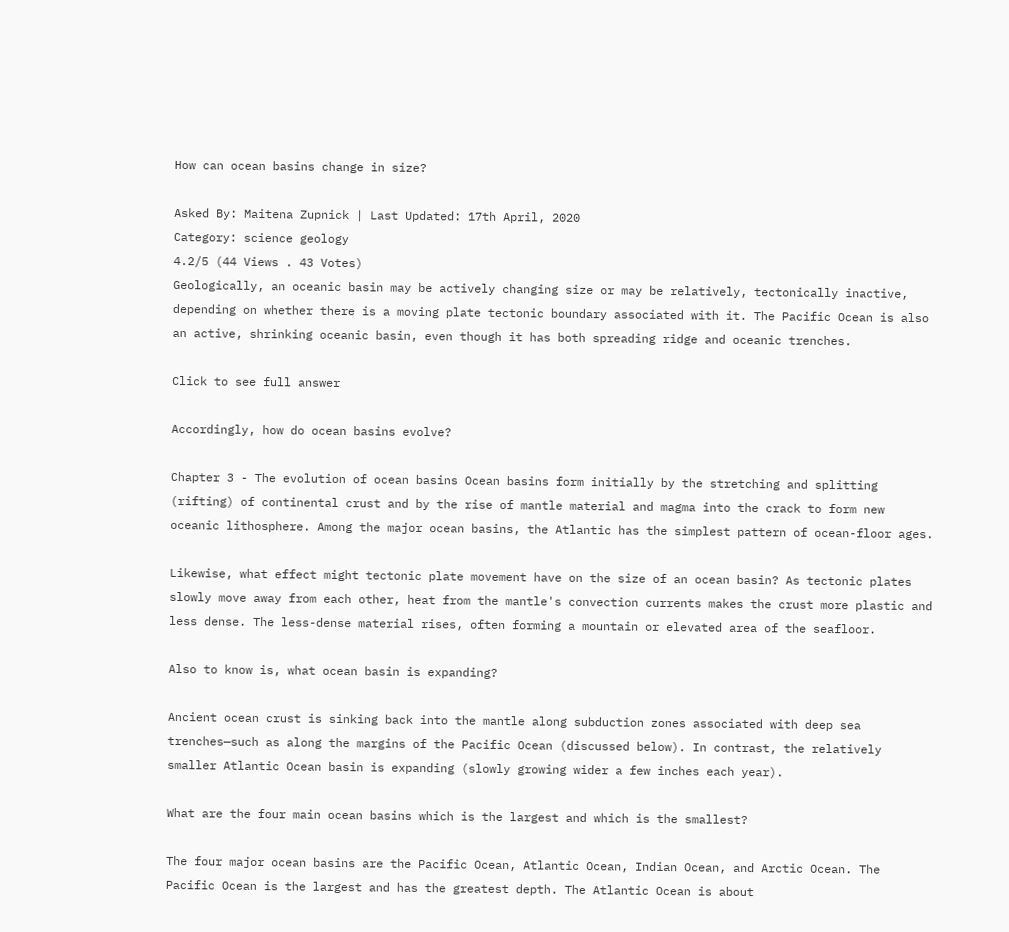How can ocean basins change in size?

Asked By: Maitena Zupnick | Last Updated: 17th April, 2020
Category: science geology
4.2/5 (44 Views . 43 Votes)
Geologically, an oceanic basin may be actively changing size or may be relatively, tectonically inactive, depending on whether there is a moving plate tectonic boundary associated with it. The Pacific Ocean is also an active, shrinking oceanic basin, even though it has both spreading ridge and oceanic trenches.

Click to see full answer

Accordingly, how do ocean basins evolve?

Chapter 3 - The evolution of ocean basins Ocean basins form initially by the stretching and splitting (rifting) of continental crust and by the rise of mantle material and magma into the crack to form new oceanic lithosphere. Among the major ocean basins, the Atlantic has the simplest pattern of ocean-floor ages.

Likewise, what effect might tectonic plate movement have on the size of an ocean basin? As tectonic plates slowly move away from each other, heat from the mantle's convection currents makes the crust more plastic and less dense. The less-dense material rises, often forming a mountain or elevated area of the seafloor.

Also to know is, what ocean basin is expanding?

Ancient ocean crust is sinking back into the mantle along subduction zones associated with deep sea trenches—such as along the margins of the Pacific Ocean (discussed below). In contrast, the relatively smaller Atlantic Ocean basin is expanding (slowly growing wider a few inches each year).

What are the four main ocean basins which is the largest and which is the smallest?

The four major ocean basins are the Pacific Ocean, Atlantic Ocean, Indian Ocean, and Arctic Ocean. The Pacific Ocean is the largest and has the greatest depth. The Atlantic Ocean is about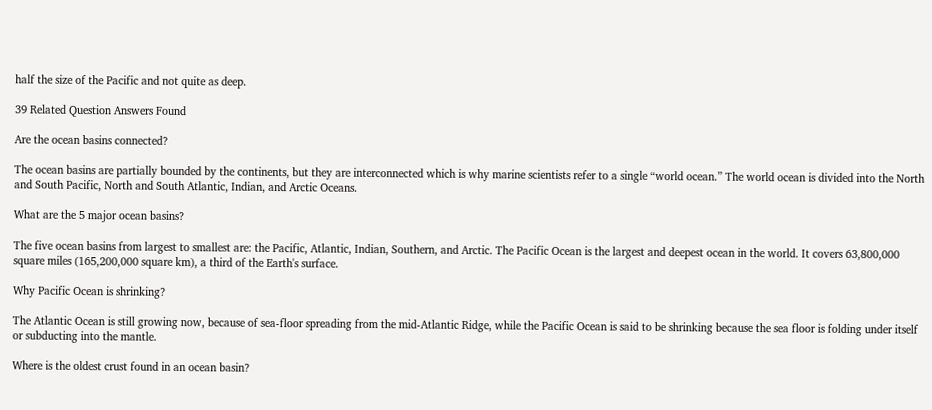half the size of the Pacific and not quite as deep.

39 Related Question Answers Found

Are the ocean basins connected?

The ocean basins are partially bounded by the continents, but they are interconnected which is why marine scientists refer to a single “world ocean.” The world ocean is divided into the North and South Pacific, North and South Atlantic, Indian, and Arctic Oceans.

What are the 5 major ocean basins?

The five ocean basins from largest to smallest are: the Pacific, Atlantic, Indian, Southern, and Arctic. The Pacific Ocean is the largest and deepest ocean in the world. It covers 63,800,000 square miles (165,200,000 square km), a third of the Earth's surface.

Why Pacific Ocean is shrinking?

The Atlantic Ocean is still growing now, because of sea-floor spreading from the mid-Atlantic Ridge, while the Pacific Ocean is said to be shrinking because the sea floor is folding under itself or subducting into the mantle.

Where is the oldest crust found in an ocean basin?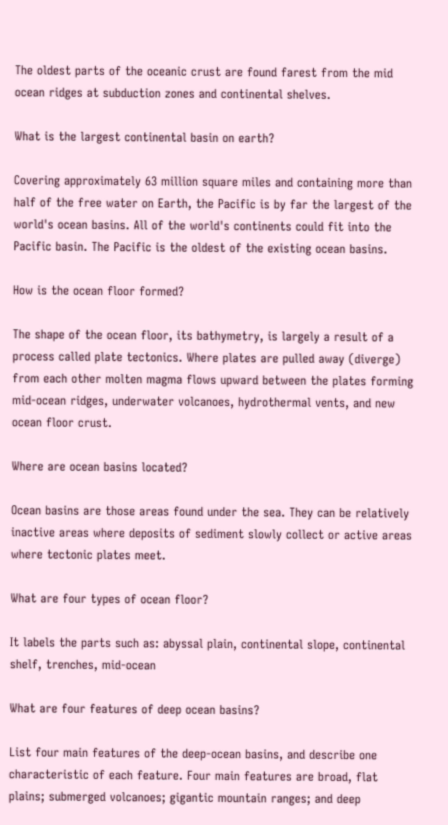The oldest parts of the oceanic crust are found farest from the mid ocean ridges at subduction zones and continental shelves.

What is the largest continental basin on earth?

Covering approximately 63 million square miles and containing more than half of the free water on Earth, the Pacific is by far the largest of the world's ocean basins. All of the world's continents could fit into the Pacific basin. The Pacific is the oldest of the existing ocean basins.

How is the ocean floor formed?

The shape of the ocean floor, its bathymetry, is largely a result of a process called plate tectonics. Where plates are pulled away (diverge) from each other molten magma flows upward between the plates forming mid-ocean ridges, underwater volcanoes, hydrothermal vents, and new ocean floor crust.

Where are ocean basins located?

Ocean basins are those areas found under the sea. They can be relatively inactive areas where deposits of sediment slowly collect or active areas where tectonic plates meet.

What are four types of ocean floor?

It labels the parts such as: abyssal plain, continental slope, continental shelf, trenches, mid-ocean

What are four features of deep ocean basins?

List four main features of the deep-ocean basins, and describe one characteristic of each feature. Four main features are broad, flat plains; submerged volcanoes; gigantic mountain ranges; and deep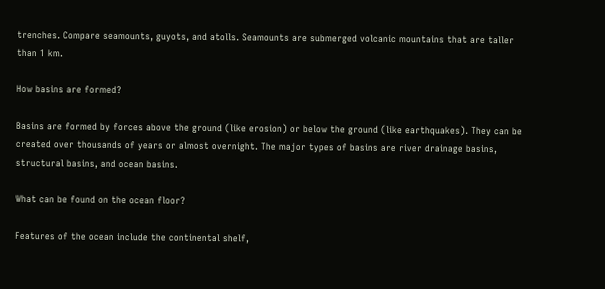trenches. Compare seamounts, guyots, and atolls. Seamounts are submerged volcanic mountains that are taller than 1 km.

How basins are formed?

Basins are formed by forces above the ground (like erosion) or below the ground (like earthquakes). They can be created over thousands of years or almost overnight. The major types of basins are river drainage basins, structural basins, and ocean basins.

What can be found on the ocean floor?

Features of the ocean include the continental shelf,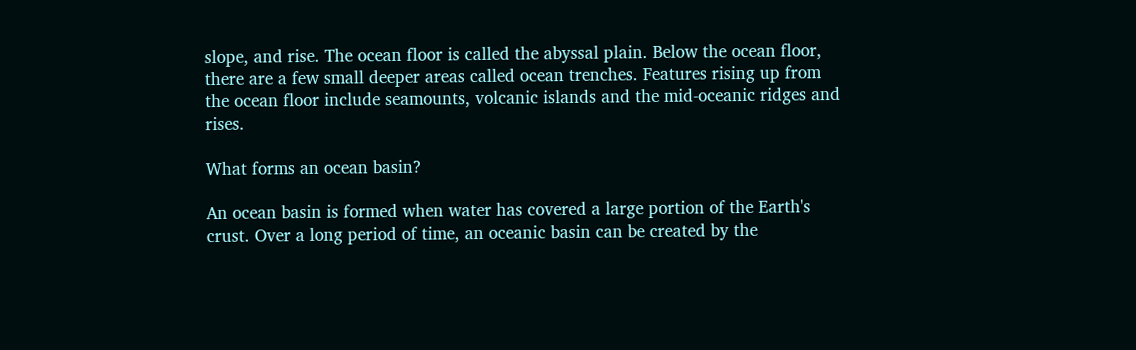slope, and rise. The ocean floor is called the abyssal plain. Below the ocean floor, there are a few small deeper areas called ocean trenches. Features rising up from the ocean floor include seamounts, volcanic islands and the mid-oceanic ridges and rises.

What forms an ocean basin?

An ocean basin is formed when water has covered a large portion of the Earth's crust. Over a long period of time, an oceanic basin can be created by the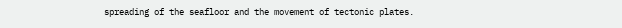spreading of the seafloor and the movement of tectonic plates.